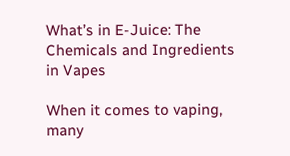What’s in E-Juice: The Chemicals and Ingredients in Vapes

When it comes to vaping, many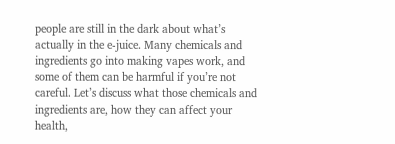people are still in the dark about what’s actually in the e-juice. Many chemicals and ingredients go into making vapes work, and some of them can be harmful if you’re not careful. Let’s discuss what those chemicals and ingredients are, how they can affect your health,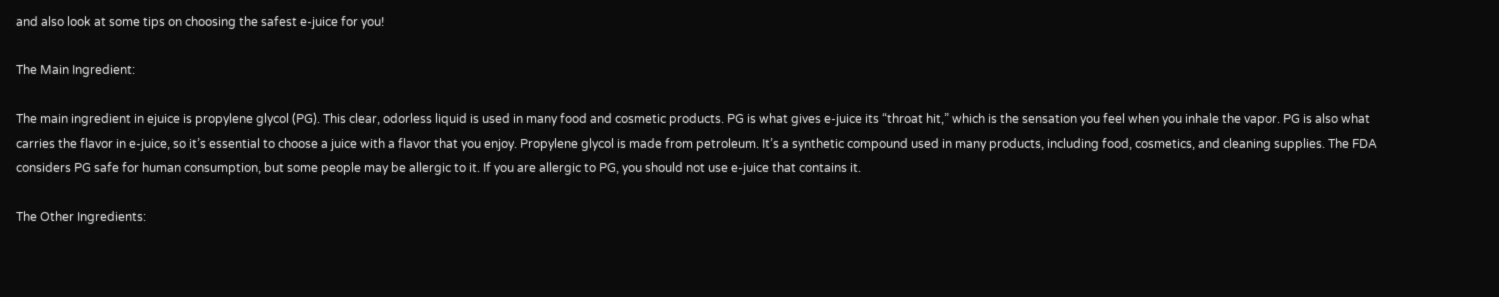and also look at some tips on choosing the safest e-juice for you!

The Main Ingredient:

The main ingredient in ejuice is propylene glycol (PG). This clear, odorless liquid is used in many food and cosmetic products. PG is what gives e-juice its “throat hit,” which is the sensation you feel when you inhale the vapor. PG is also what carries the flavor in e-juice, so it’s essential to choose a juice with a flavor that you enjoy. Propylene glycol is made from petroleum. It’s a synthetic compound used in many products, including food, cosmetics, and cleaning supplies. The FDA considers PG safe for human consumption, but some people may be allergic to it. If you are allergic to PG, you should not use e-juice that contains it.

The Other Ingredients: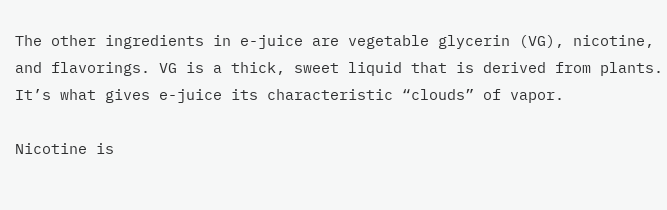The other ingredients in e-juice are vegetable glycerin (VG), nicotine, and flavorings. VG is a thick, sweet liquid that is derived from plants. It’s what gives e-juice its characteristic “clouds” of vapor.

Nicotine is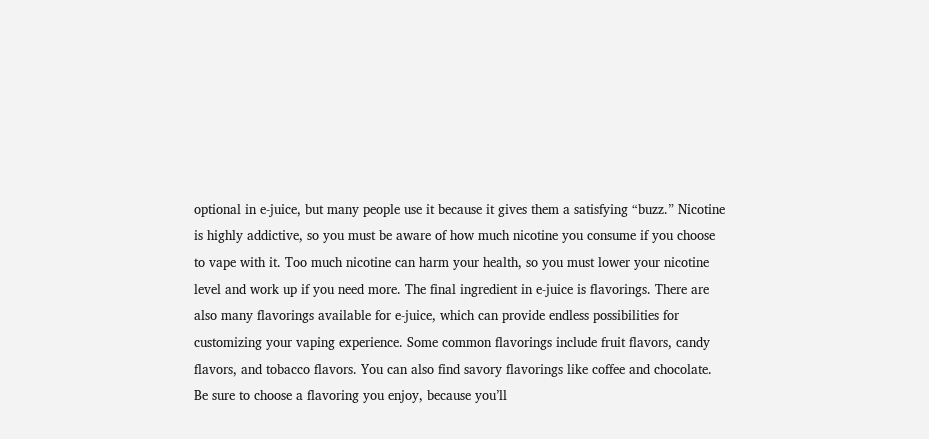optional in e-juice, but many people use it because it gives them a satisfying “buzz.” Nicotine is highly addictive, so you must be aware of how much nicotine you consume if you choose to vape with it. Too much nicotine can harm your health, so you must lower your nicotine level and work up if you need more. The final ingredient in e-juice is flavorings. There are also many flavorings available for e-juice, which can provide endless possibilities for customizing your vaping experience. Some common flavorings include fruit flavors, candy flavors, and tobacco flavors. You can also find savory flavorings like coffee and chocolate. Be sure to choose a flavoring you enjoy, because you’ll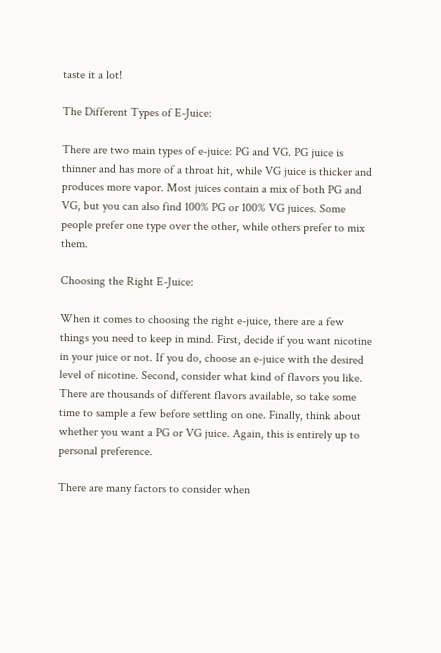taste it a lot!

The Different Types of E-Juice:

There are two main types of e-juice: PG and VG. PG juice is thinner and has more of a throat hit, while VG juice is thicker and produces more vapor. Most juices contain a mix of both PG and VG, but you can also find 100% PG or 100% VG juices. Some people prefer one type over the other, while others prefer to mix them.

Choosing the Right E-Juice:

When it comes to choosing the right e-juice, there are a few things you need to keep in mind. First, decide if you want nicotine in your juice or not. If you do, choose an e-juice with the desired level of nicotine. Second, consider what kind of flavors you like. There are thousands of different flavors available, so take some time to sample a few before settling on one. Finally, think about whether you want a PG or VG juice. Again, this is entirely up to personal preference.

There are many factors to consider when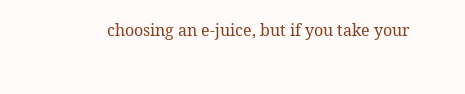choosing an e-juice, but if you take your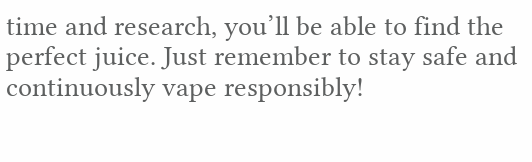time and research, you’ll be able to find the perfect juice. Just remember to stay safe and continuously vape responsibly!